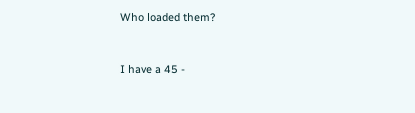Who loaded them?


I have a 45 -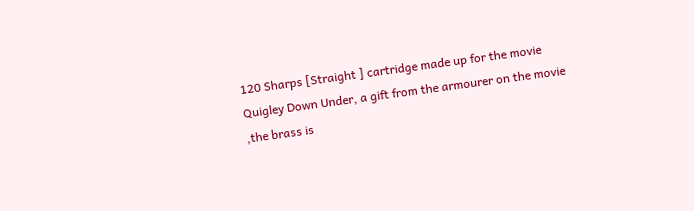120 Sharps [Straight ] cartridge made up for the movie Quigley Down Under, a gift from the armourer on the movie ,the brass is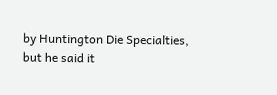by Huntington Die Specialties, but he said it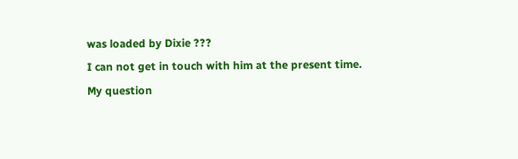was loaded by Dixie ???
I can not get in touch with him at the present time.
My question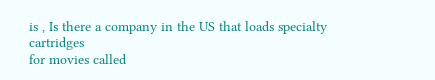is , Is there a company in the US that loads specialty cartridges
for movies called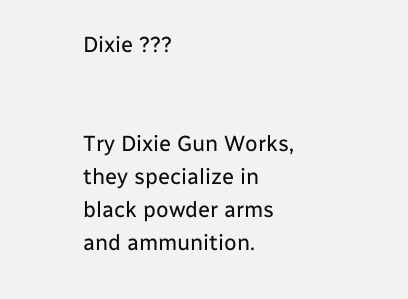Dixie ???


Try Dixie Gun Works, they specialize in black powder arms and ammunition.